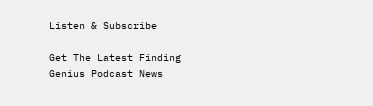Listen & Subscribe

Get The Latest Finding Genius Podcast News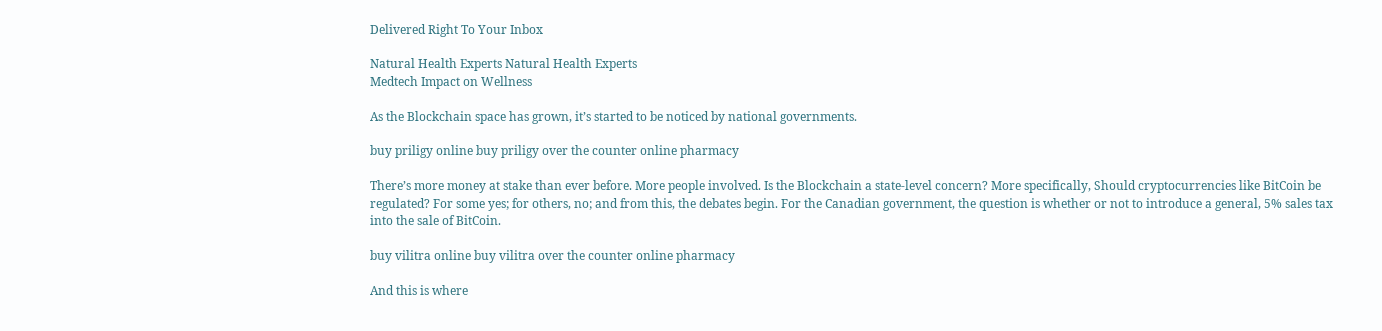Delivered Right To Your Inbox

Natural Health Experts Natural Health Experts
Medtech Impact on Wellness

As the Blockchain space has grown, it’s started to be noticed by national governments.

buy priligy online buy priligy over the counter online pharmacy

There’s more money at stake than ever before. More people involved. Is the Blockchain a state-level concern? More specifically, Should cryptocurrencies like BitCoin be regulated? For some yes; for others, no; and from this, the debates begin. For the Canadian government, the question is whether or not to introduce a general, 5% sales tax into the sale of BitCoin.

buy vilitra online buy vilitra over the counter online pharmacy

And this is where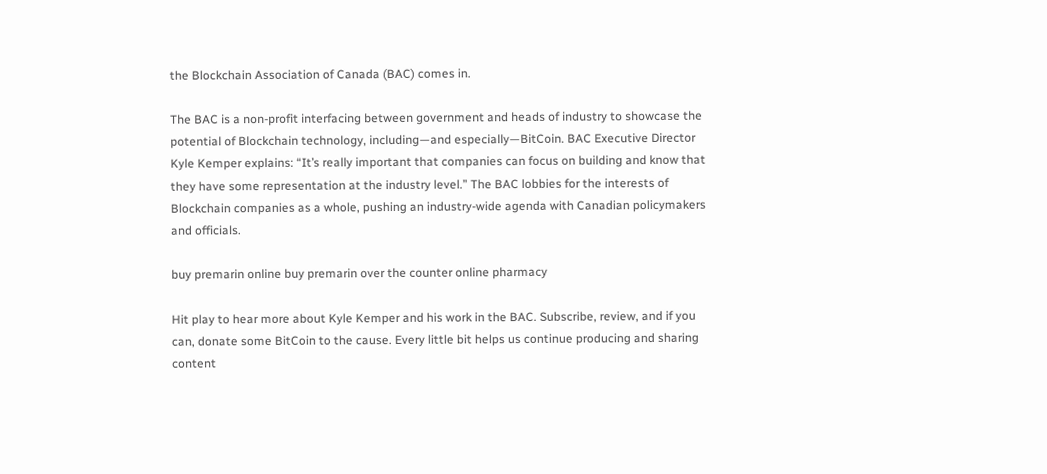the Blockchain Association of Canada (BAC) comes in.

The BAC is a non-profit interfacing between government and heads of industry to showcase the potential of Blockchain technology, including—and especially—BitCoin. BAC Executive Director Kyle Kemper explains: “It’s really important that companies can focus on building and know that they have some representation at the industry level.” The BAC lobbies for the interests of Blockchain companies as a whole, pushing an industry-wide agenda with Canadian policymakers and officials.

buy premarin online buy premarin over the counter online pharmacy

Hit play to hear more about Kyle Kemper and his work in the BAC. Subscribe, review, and if you can, donate some BitCoin to the cause. Every little bit helps us continue producing and sharing content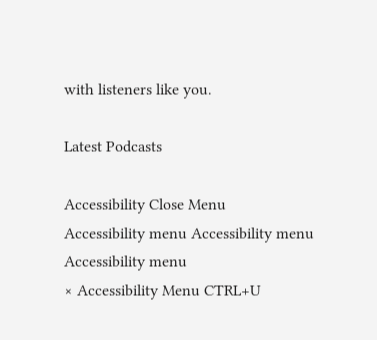with listeners like you.

Latest Podcasts

Accessibility Close Menu
Accessibility menu Accessibility menu Accessibility menu
× Accessibility Menu CTRL+U